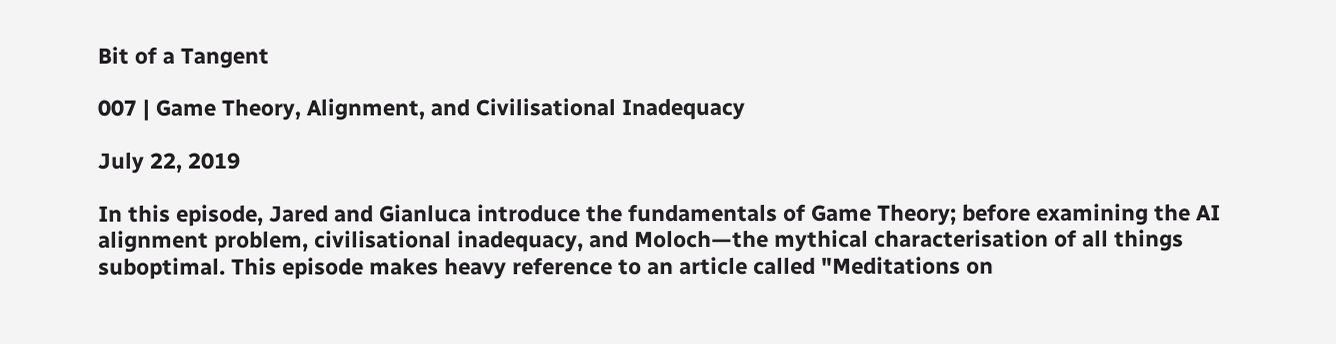Bit of a Tangent

007 | Game Theory, Alignment, and Civilisational Inadequacy

July 22, 2019

In this episode, Jared and Gianluca introduce the fundamentals of Game Theory; before examining the AI alignment problem, civilisational inadequacy, and Moloch—the mythical characterisation of all things suboptimal. This episode makes heavy reference to an article called "Meditations on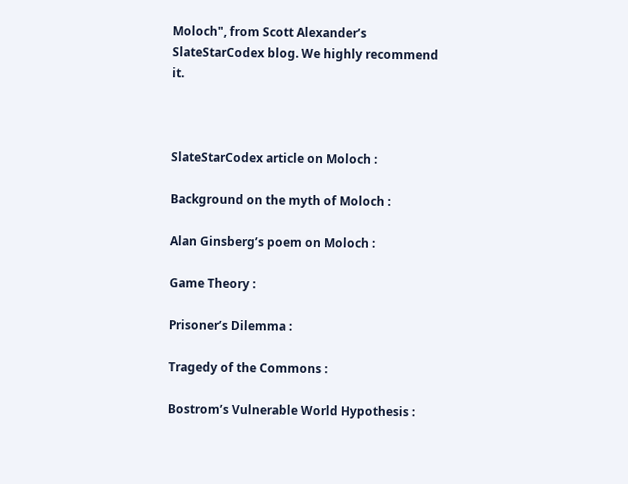Moloch", from Scott Alexander’s SlateStarCodex blog. We highly recommend it.



SlateStarCodex article on Moloch :

Background on the myth of Moloch :

Alan Ginsberg’s poem on Moloch :

Game Theory :

Prisoner’s Dilemma :

Tragedy of the Commons :

Bostrom’s Vulnerable World Hypothesis :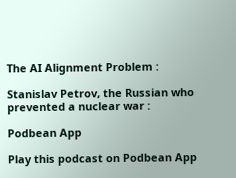The AI Alignment Problem :

Stanislav Petrov, the Russian who prevented a nuclear war :

Podbean App

Play this podcast on Podbean App